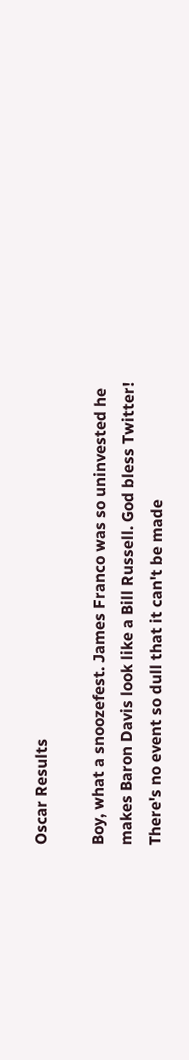Oscar Results

Boy, what a snoozefest. James Franco was so uninvested he makes Baron Davis look like a Bill Russell. God bless Twitter! There's no event so dull that it can't be made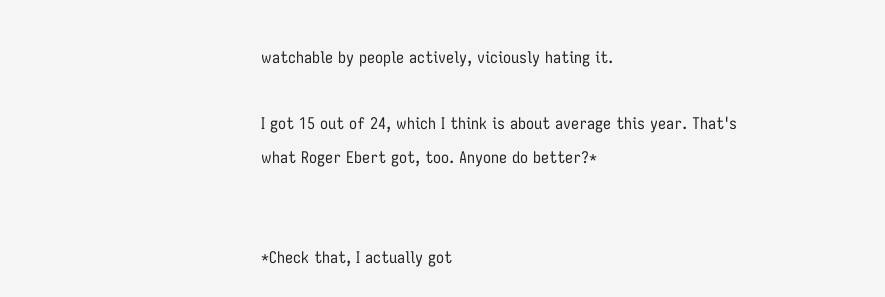watchable by people actively, viciously hating it.

I got 15 out of 24, which I think is about average this year. That's what Roger Ebert got, too. Anyone do better?*


*Check that, I actually got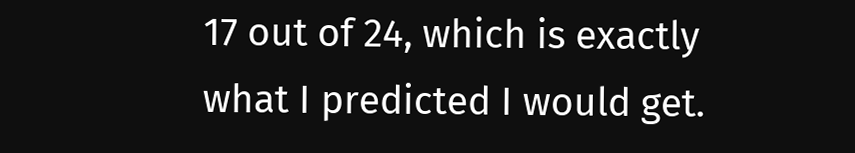17 out of 24, which is exactly what I predicted I would get.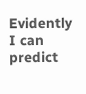Evidently I can predict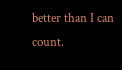better than I can count.